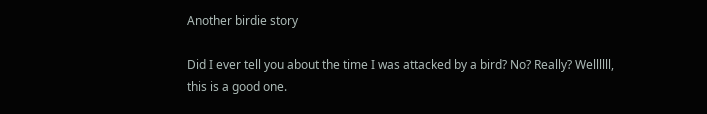Another birdie story

Did I ever tell you about the time I was attacked by a bird? No? Really? Wellllll, this is a good one.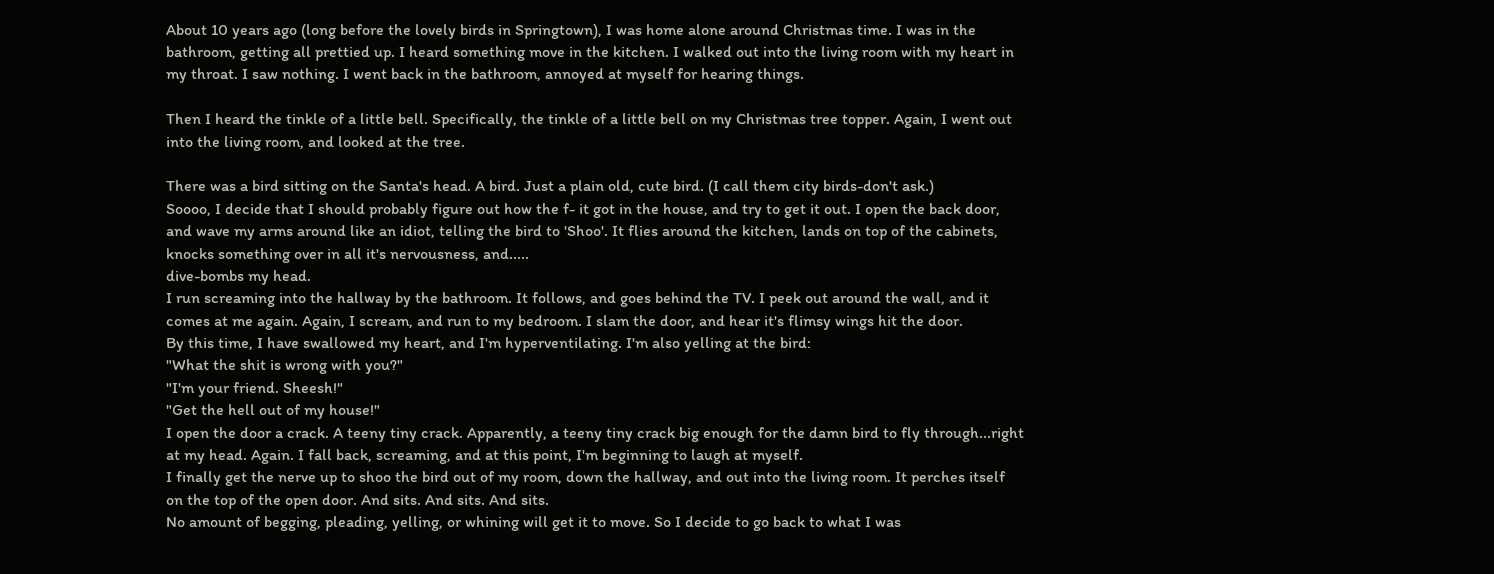About 10 years ago (long before the lovely birds in Springtown), I was home alone around Christmas time. I was in the bathroom, getting all prettied up. I heard something move in the kitchen. I walked out into the living room with my heart in my throat. I saw nothing. I went back in the bathroom, annoyed at myself for hearing things.

Then I heard the tinkle of a little bell. Specifically, the tinkle of a little bell on my Christmas tree topper. Again, I went out into the living room, and looked at the tree.

There was a bird sitting on the Santa's head. A bird. Just a plain old, cute bird. (I call them city birds-don't ask.)
Soooo, I decide that I should probably figure out how the f- it got in the house, and try to get it out. I open the back door, and wave my arms around like an idiot, telling the bird to 'Shoo'. It flies around the kitchen, lands on top of the cabinets, knocks something over in all it's nervousness, and.....
dive-bombs my head.
I run screaming into the hallway by the bathroom. It follows, and goes behind the TV. I peek out around the wall, and it comes at me again. Again, I scream, and run to my bedroom. I slam the door, and hear it's flimsy wings hit the door.
By this time, I have swallowed my heart, and I'm hyperventilating. I'm also yelling at the bird:
"What the shit is wrong with you?"
"I'm your friend. Sheesh!"
"Get the hell out of my house!"
I open the door a crack. A teeny tiny crack. Apparently, a teeny tiny crack big enough for the damn bird to fly through...right at my head. Again. I fall back, screaming, and at this point, I'm beginning to laugh at myself.
I finally get the nerve up to shoo the bird out of my room, down the hallway, and out into the living room. It perches itself on the top of the open door. And sits. And sits. And sits.
No amount of begging, pleading, yelling, or whining will get it to move. So I decide to go back to what I was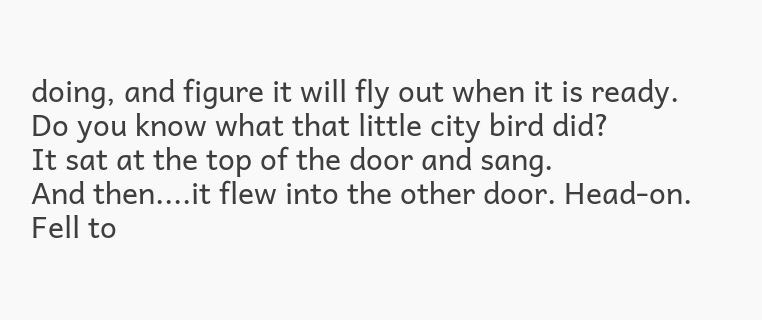doing, and figure it will fly out when it is ready.
Do you know what that little city bird did?
It sat at the top of the door and sang.
And then....it flew into the other door. Head-on. Fell to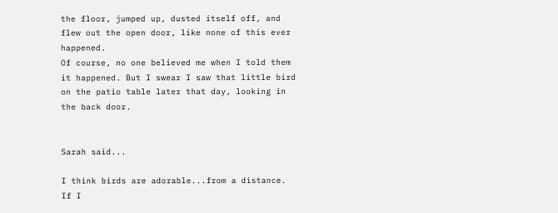the floor, jumped up, dusted itself off, and flew out the open door, like none of this ever happened.
Of course, no one believed me when I told them it happened. But I swear I saw that little bird on the patio table later that day, looking in the back door.


Sarah said...

I think birds are adorable...from a distance. If I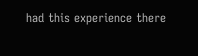had this experience there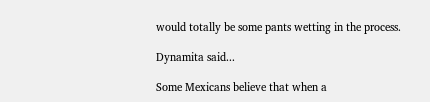would totally be some pants wetting in the process.

Dynamita said...

Some Mexicans believe that when a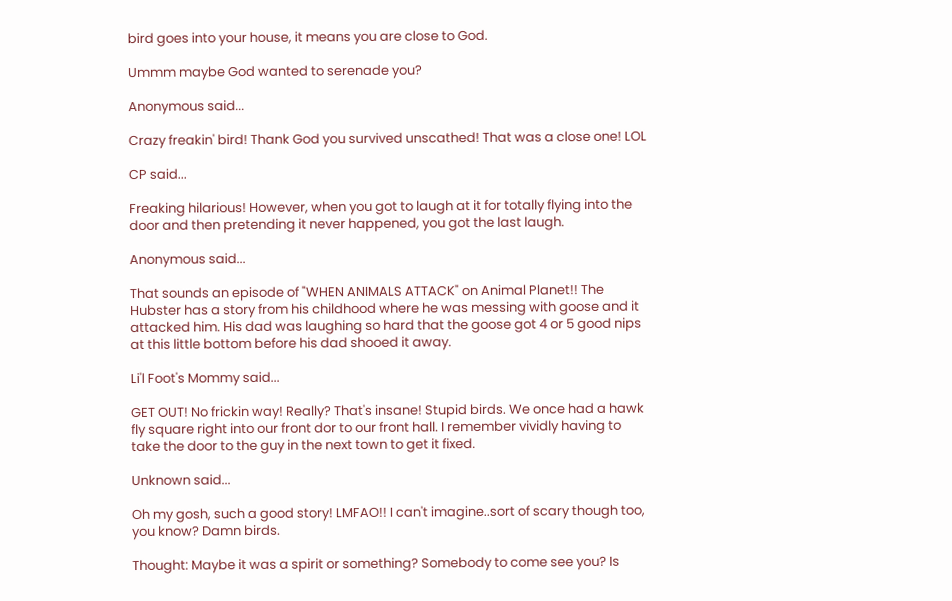bird goes into your house, it means you are close to God.

Ummm maybe God wanted to serenade you?

Anonymous said...

Crazy freakin' bird! Thank God you survived unscathed! That was a close one! LOL

CP said...

Freaking hilarious! However, when you got to laugh at it for totally flying into the door and then pretending it never happened, you got the last laugh.

Anonymous said...

That sounds an episode of "WHEN ANIMALS ATTACK" on Animal Planet!! The Hubster has a story from his childhood where he was messing with goose and it attacked him. His dad was laughing so hard that the goose got 4 or 5 good nips at this little bottom before his dad shooed it away.

Li'l Foot's Mommy said...

GET OUT! No frickin way! Really? That's insane! Stupid birds. We once had a hawk fly square right into our front dor to our front hall. I remember vividly having to take the door to the guy in the next town to get it fixed.

Unknown said...

Oh my gosh, such a good story! LMFAO!! I can't imagine..sort of scary though too, you know? Damn birds.

Thought: Maybe it was a spirit or something? Somebody to come see you? Is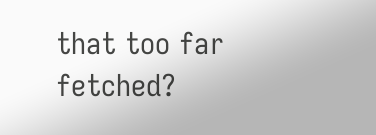that too far fetched?